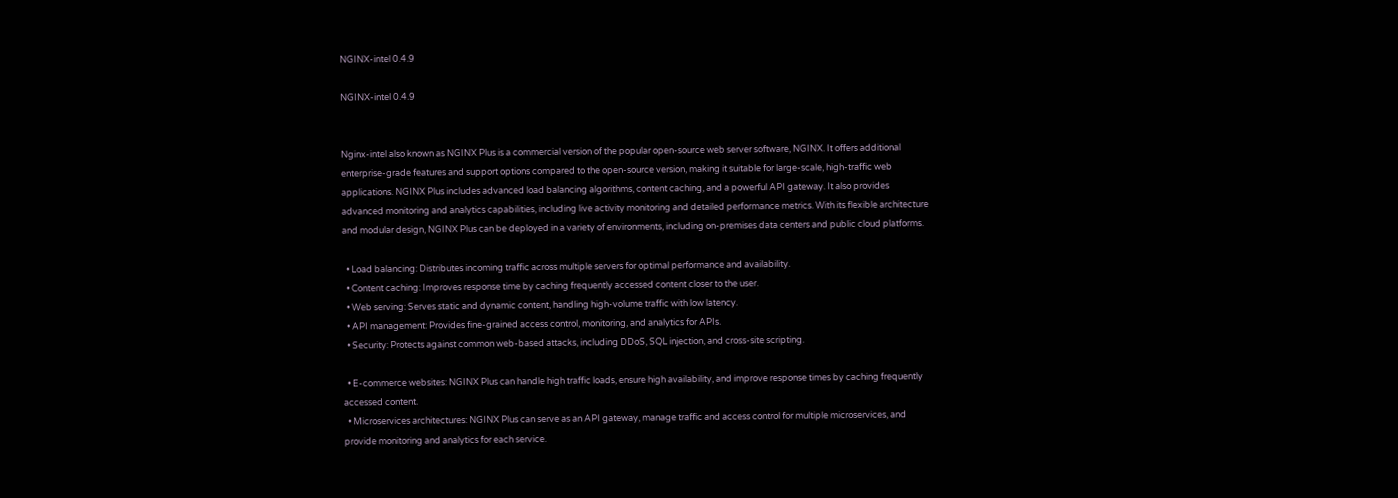NGINX-intel 0.4.9

NGINX-intel 0.4.9


Nginx-intel also known as NGINX Plus is a commercial version of the popular open-source web server software, NGINX. It offers additional enterprise-grade features and support options compared to the open-source version, making it suitable for large-scale, high-traffic web applications. NGINX Plus includes advanced load balancing algorithms, content caching, and a powerful API gateway. It also provides advanced monitoring and analytics capabilities, including live activity monitoring and detailed performance metrics. With its flexible architecture and modular design, NGINX Plus can be deployed in a variety of environments, including on-premises data centers and public cloud platforms.

  • Load balancing: Distributes incoming traffic across multiple servers for optimal performance and availability.
  • Content caching: Improves response time by caching frequently accessed content closer to the user.
  • Web serving: Serves static and dynamic content, handling high-volume traffic with low latency.
  • API management: Provides fine-grained access control, monitoring, and analytics for APIs.
  • Security: Protects against common web-based attacks, including DDoS, SQL injection, and cross-site scripting.

  • E-commerce websites: NGINX Plus can handle high traffic loads, ensure high availability, and improve response times by caching frequently accessed content.
  • Microservices architectures: NGINX Plus can serve as an API gateway, manage traffic and access control for multiple microservices, and provide monitoring and analytics for each service.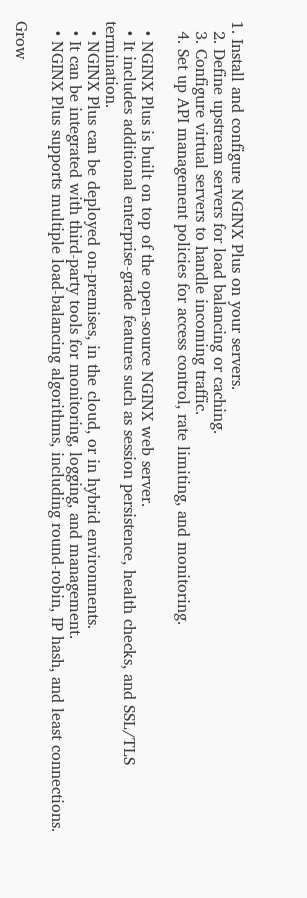1. Install and configure NGINX Plus on your servers.
  2. Define upstream servers for load balancing or caching.
  3. Configure virtual servers to handle incoming traffic.
  4. Set up API management policies for access control, rate limiting, and monitoring.

  • NGINX Plus is built on top of the open-source NGINX web server.
  • It includes additional enterprise-grade features such as session persistence, health checks, and SSL/TLS termination.
  • NGINX Plus can be deployed on-premises, in the cloud, or in hybrid environments.
  • It can be integrated with third-party tools for monitoring, logging, and management.
  • NGINX Plus supports multiple load-balancing algorithms, including round-robin, IP hash, and least connections.

Grow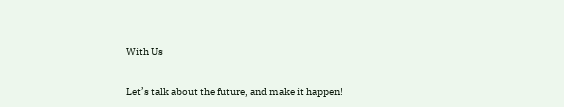With Us

Let’s talk about the future, and make it happen!